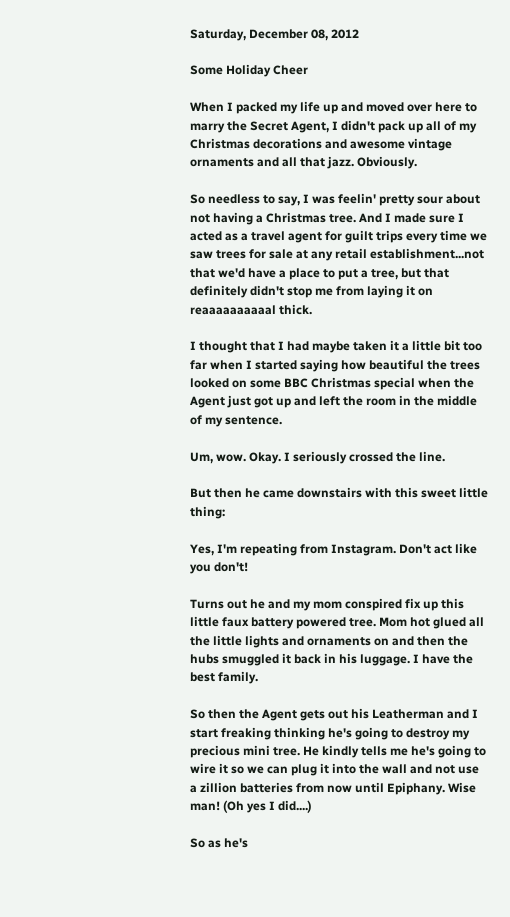Saturday, December 08, 2012

Some Holiday Cheer

When I packed my life up and moved over here to marry the Secret Agent, I didn't pack up all of my Christmas decorations and awesome vintage ornaments and all that jazz. Obviously.

So needless to say, I was feelin' pretty sour about not having a Christmas tree. And I made sure I acted as a travel agent for guilt trips every time we saw trees for sale at any retail establishment...not that we'd have a place to put a tree, but that definitely didn't stop me from laying it on reaaaaaaaaaal thick.

I thought that I had maybe taken it a little bit too far when I started saying how beautiful the trees looked on some BBC Christmas special when the Agent just got up and left the room in the middle of my sentence.

Um, wow. Okay. I seriously crossed the line.

But then he came downstairs with this sweet little thing:

Yes, I'm repeating from Instagram. Don't act like you don't!

Turns out he and my mom conspired fix up this little faux battery powered tree. Mom hot glued all the little lights and ornaments on and then the hubs smuggled it back in his luggage. I have the best family.

So then the Agent gets out his Leatherman and I start freaking thinking he's going to destroy my precious mini tree. He kindly tells me he's going to wire it so we can plug it into the wall and not use a zillion batteries from now until Epiphany. Wise man! (Oh yes I did....)

So as he's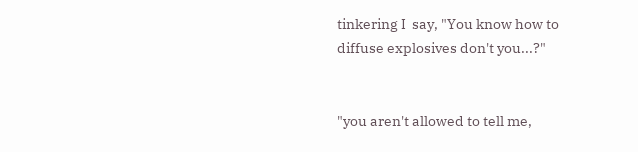tinkering I  say, "You know how to diffuse explosives don't you...?"


"you aren't allowed to tell me,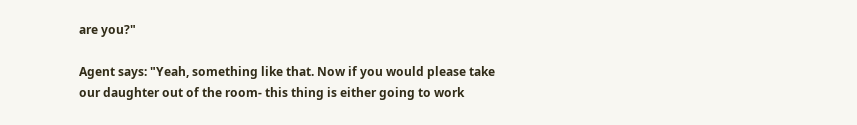are you?"

Agent says: "Yeah, something like that. Now if you would please take our daughter out of the room- this thing is either going to work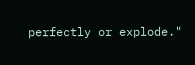perfectly or explode."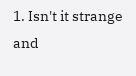1. Isn't it strange and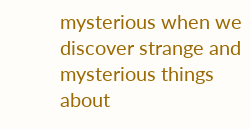mysterious when we discover strange and mysterious things about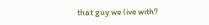that guy we live with?